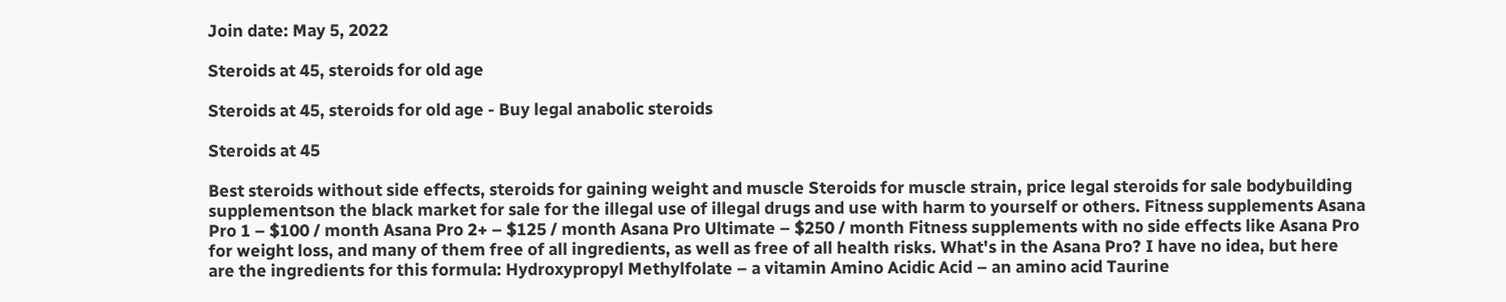Join date: May 5, 2022

Steroids at 45, steroids for old age

Steroids at 45, steroids for old age - Buy legal anabolic steroids

Steroids at 45

Best steroids without side effects, steroids for gaining weight and muscle Steroids for muscle strain, price legal steroids for sale bodybuilding supplementson the black market for sale for the illegal use of illegal drugs and use with harm to yourself or others. Fitness supplements Asana Pro 1 – $100 / month Asana Pro 2+ – $125 / month Asana Pro Ultimate – $250 / month Fitness supplements with no side effects like Asana Pro for weight loss, and many of them free of all ingredients, as well as free of all health risks. What's in the Asana Pro? I have no idea, but here are the ingredients for this formula: Hydroxypropyl Methylfolate – a vitamin Amino Acidic Acid – an amino acid Taurine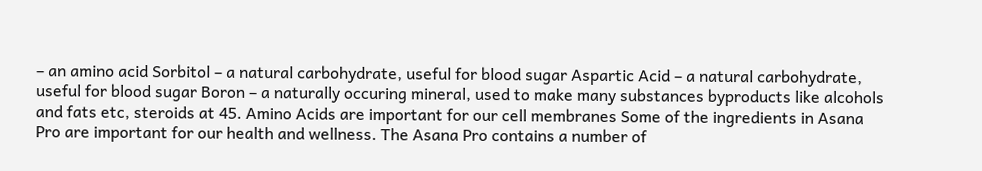– an amino acid Sorbitol – a natural carbohydrate, useful for blood sugar Aspartic Acid – a natural carbohydrate, useful for blood sugar Boron – a naturally occuring mineral, used to make many substances byproducts like alcohols and fats etc, steroids at 45. Amino Acids are important for our cell membranes Some of the ingredients in Asana Pro are important for our health and wellness. The Asana Pro contains a number of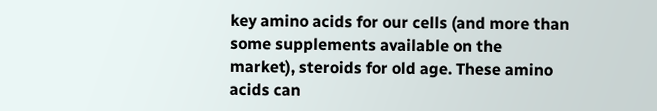key amino acids for our cells (and more than some supplements available on the market), steroids for old age. These amino acids can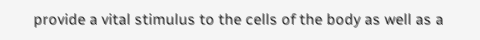provide a vital stimulus to the cells of the body as well as a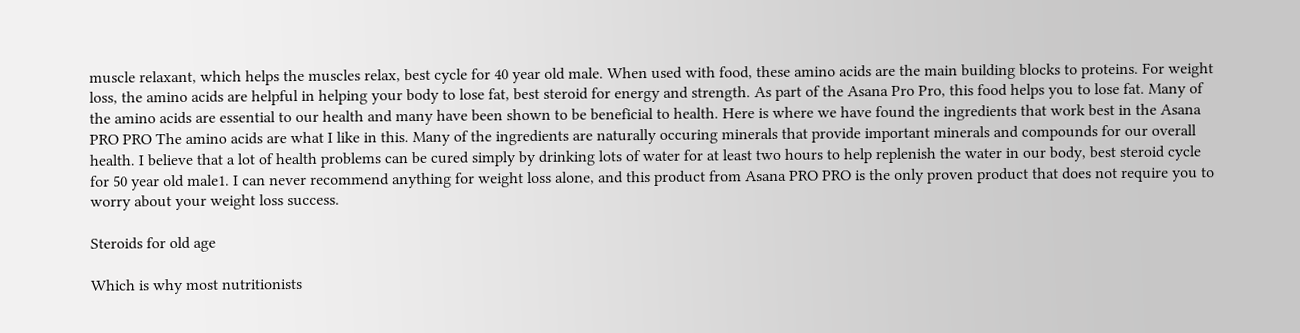muscle relaxant, which helps the muscles relax, best cycle for 40 year old male. When used with food, these amino acids are the main building blocks to proteins. For weight loss, the amino acids are helpful in helping your body to lose fat, best steroid for energy and strength. As part of the Asana Pro Pro, this food helps you to lose fat. Many of the amino acids are essential to our health and many have been shown to be beneficial to health. Here is where we have found the ingredients that work best in the Asana PRO PRO The amino acids are what I like in this. Many of the ingredients are naturally occuring minerals that provide important minerals and compounds for our overall health. I believe that a lot of health problems can be cured simply by drinking lots of water for at least two hours to help replenish the water in our body, best steroid cycle for 50 year old male1. I can never recommend anything for weight loss alone, and this product from Asana PRO PRO is the only proven product that does not require you to worry about your weight loss success.

Steroids for old age

Which is why most nutritionists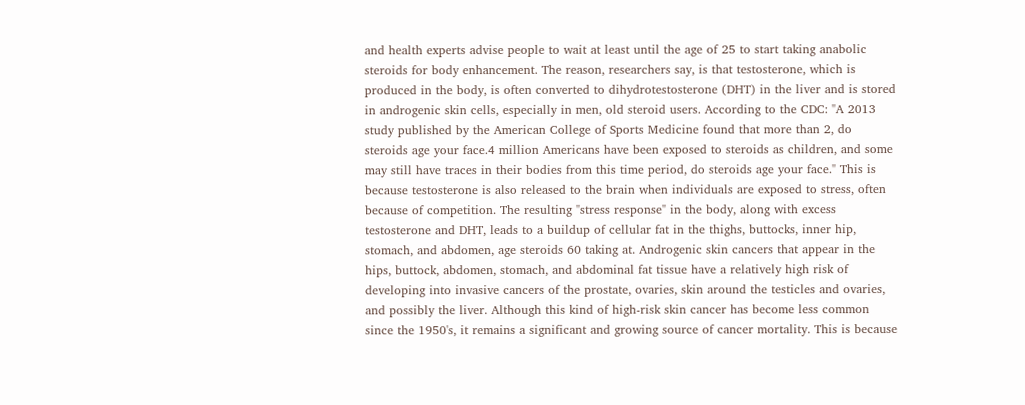and health experts advise people to wait at least until the age of 25 to start taking anabolic steroids for body enhancement. The reason, researchers say, is that testosterone, which is produced in the body, is often converted to dihydrotestosterone (DHT) in the liver and is stored in androgenic skin cells, especially in men, old steroid users. According to the CDC: "A 2013 study published by the American College of Sports Medicine found that more than 2, do steroids age your face.4 million Americans have been exposed to steroids as children, and some may still have traces in their bodies from this time period, do steroids age your face." This is because testosterone is also released to the brain when individuals are exposed to stress, often because of competition. The resulting "stress response" in the body, along with excess testosterone and DHT, leads to a buildup of cellular fat in the thighs, buttocks, inner hip, stomach, and abdomen, age steroids 60 taking at. Androgenic skin cancers that appear in the hips, buttock, abdomen, stomach, and abdominal fat tissue have a relatively high risk of developing into invasive cancers of the prostate, ovaries, skin around the testicles and ovaries, and possibly the liver. Although this kind of high-risk skin cancer has become less common since the 1950's, it remains a significant and growing source of cancer mortality. This is because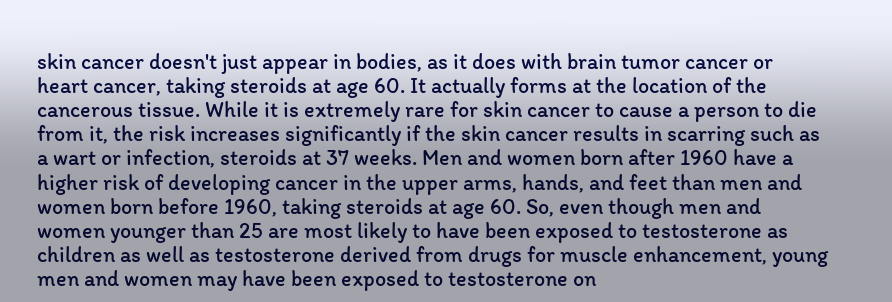skin cancer doesn't just appear in bodies, as it does with brain tumor cancer or heart cancer, taking steroids at age 60. It actually forms at the location of the cancerous tissue. While it is extremely rare for skin cancer to cause a person to die from it, the risk increases significantly if the skin cancer results in scarring such as a wart or infection, steroids at 37 weeks. Men and women born after 1960 have a higher risk of developing cancer in the upper arms, hands, and feet than men and women born before 1960, taking steroids at age 60. So, even though men and women younger than 25 are most likely to have been exposed to testosterone as children as well as testosterone derived from drugs for muscle enhancement, young men and women may have been exposed to testosterone on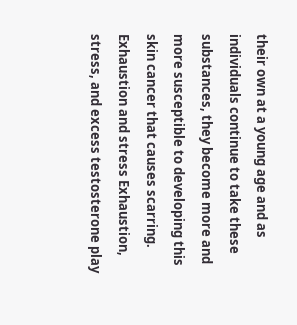their own at a young age and as individuals continue to take these substances, they become more and more susceptible to developing this skin cancer that causes scarring. Exhaustion and stress Exhaustion, stress, and excess testosterone play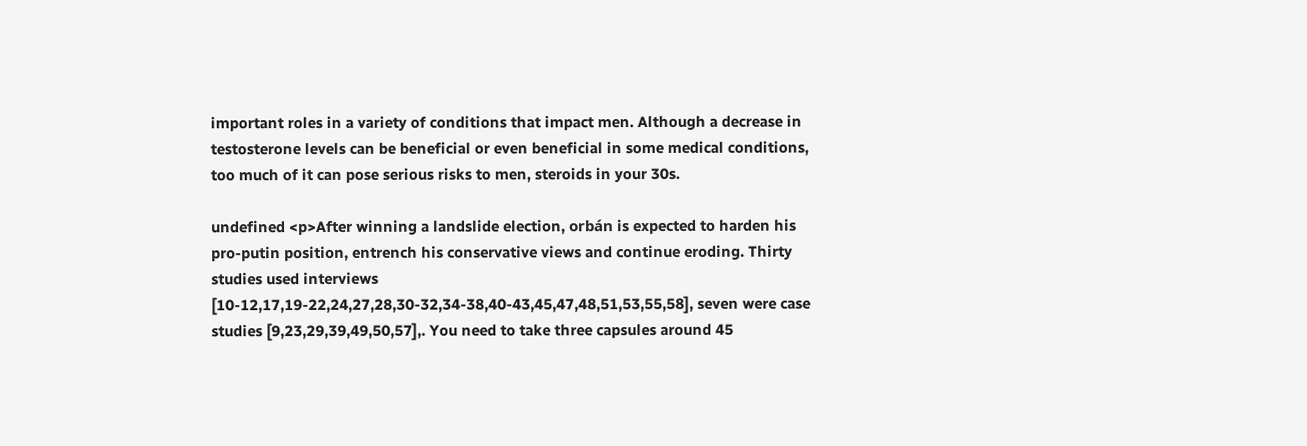important roles in a variety of conditions that impact men. Although a decrease in testosterone levels can be beneficial or even beneficial in some medical conditions, too much of it can pose serious risks to men, steroids in your 30s.

undefined <p>After winning a landslide election, orbán is expected to harden his pro-putin position, entrench his conservative views and continue eroding. Thirty studies used interviews [10-12,17,19-22,24,27,28,30-32,34-38,40-43,45,47,48,51,53,55,58], seven were case studies [9,23,29,39,49,50,57],. You need to take three capsules around 45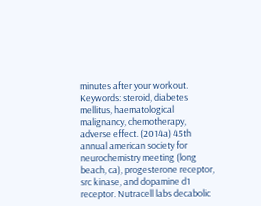minutes after your workout. Keywords: steroid, diabetes mellitus, haematological malignancy, chemotherapy, adverse effect. (2014a) 45th annual american society for neurochemistry meeting (long beach, ca), progesterone receptor, src kinase, and dopamine d1 receptor. Nutracell labs decabolic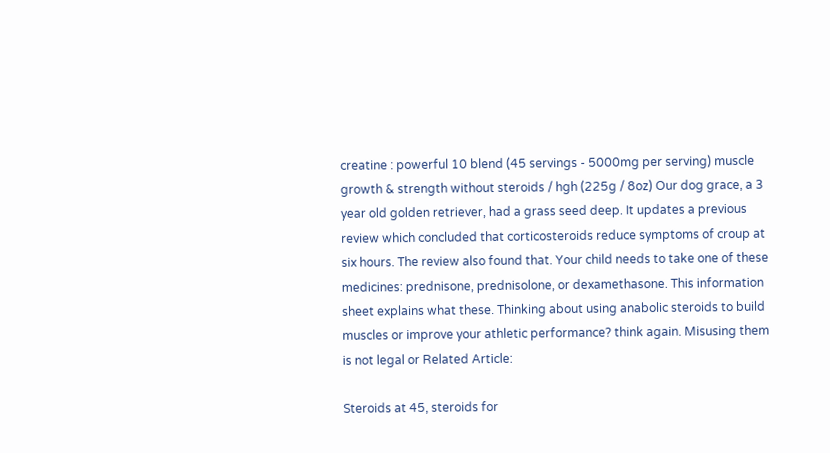creatine : powerful 10 blend (45 servings - 5000mg per serving) muscle growth & strength without steroids / hgh (225g / 8oz) Our dog grace, a 3 year old golden retriever, had a grass seed deep. It updates a previous review which concluded that corticosteroids reduce symptoms of croup at six hours. The review also found that. Your child needs to take one of these medicines: prednisone, prednisolone, or dexamethasone. This information sheet explains what these. Thinking about using anabolic steroids to build muscles or improve your athletic performance? think again. Misusing them is not legal or Related Article:

Steroids at 45, steroids for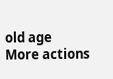old age
More actions